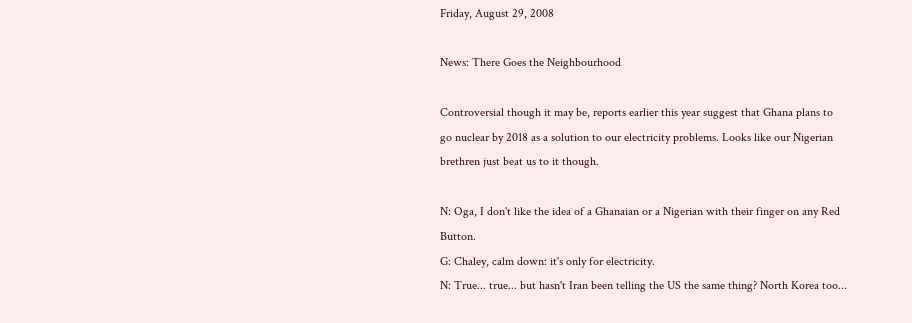Friday, August 29, 2008

News: There Goes the Neighbourhood

Controversial though it may be, reports earlier this year suggest that Ghana plans to go nuclear by 2018 as a solution to our electricity problems. Looks like our Nigerian brethren just beat us to it though.

N: Oga, I don't like the idea of a Ghanaian or a Nigerian with their finger on any Red Button.
G: Chaley, calm down: it's only for electricity.
N: True... true... but hasn't Iran been telling the US the same thing? North Korea too...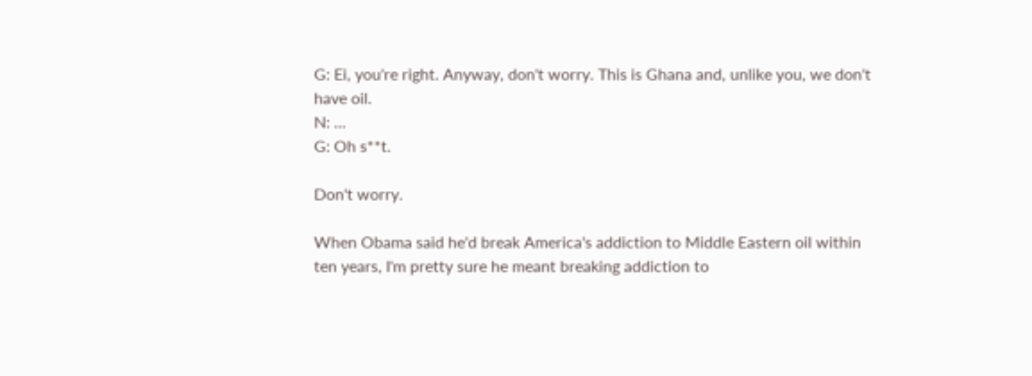G: Ei, you're right. Anyway, don't worry. This is Ghana and, unlike you, we don't have oil.
N: ...
G: Oh s**t.

Don't worry.

When Obama said he'd break America's addiction to Middle Eastern oil within ten years, I'm pretty sure he meant breaking addiction to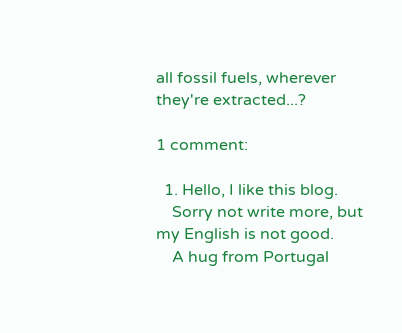all fossil fuels, wherever they're extracted...?

1 comment:

  1. Hello, I like this blog.
    Sorry not write more, but my English is not good.
    A hug from Portugal